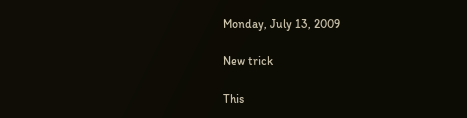Monday, July 13, 2009

New trick

This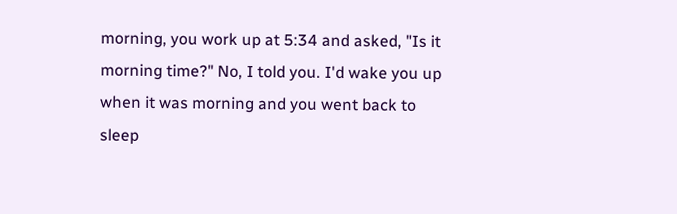morning, you work up at 5:34 and asked, "Is it morning time?" No, I told you. I'd wake you up when it was morning and you went back to sleep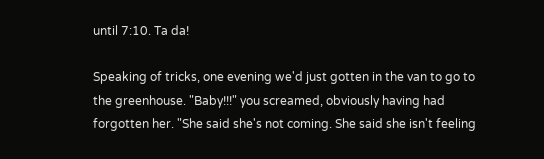until 7:10. Ta da!

Speaking of tricks, one evening we'd just gotten in the van to go to the greenhouse. "Baby!!!" you screamed, obviously having had forgotten her. "She said she's not coming. She said she isn't feeling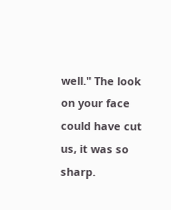well." The look on your face could have cut us, it was so sharp.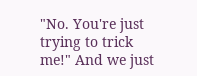"No. You're just trying to trick me!" And we just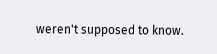weren't supposed to know.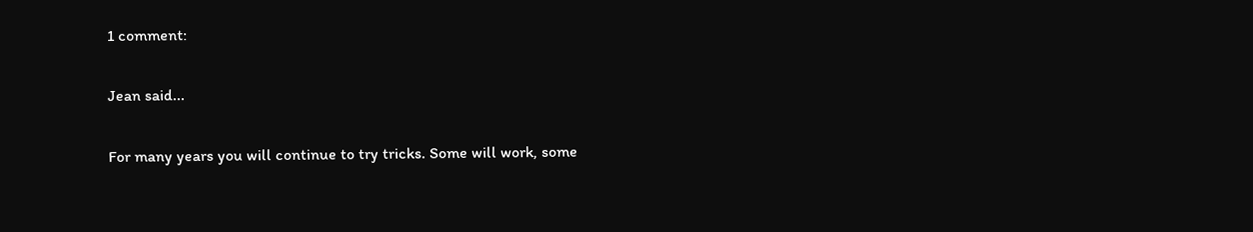1 comment:

Jean said...

For many years you will continue to try tricks. Some will work, some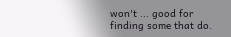won't ... good for finding some that do.